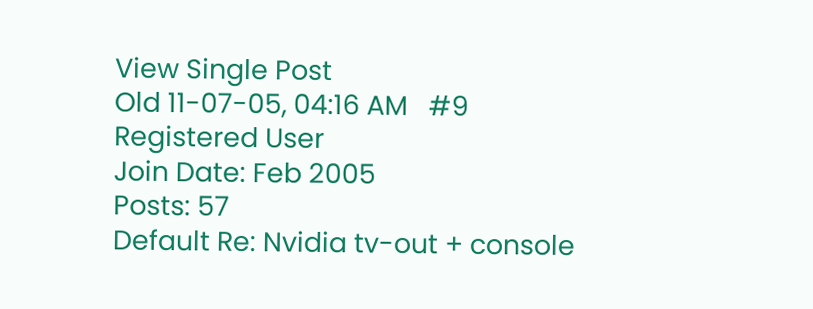View Single Post
Old 11-07-05, 04:16 AM   #9
Registered User
Join Date: Feb 2005
Posts: 57
Default Re: Nvidia tv-out + console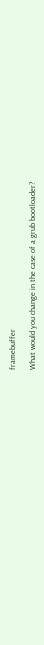framebuffer

What would you change in the case of a grub bootloader?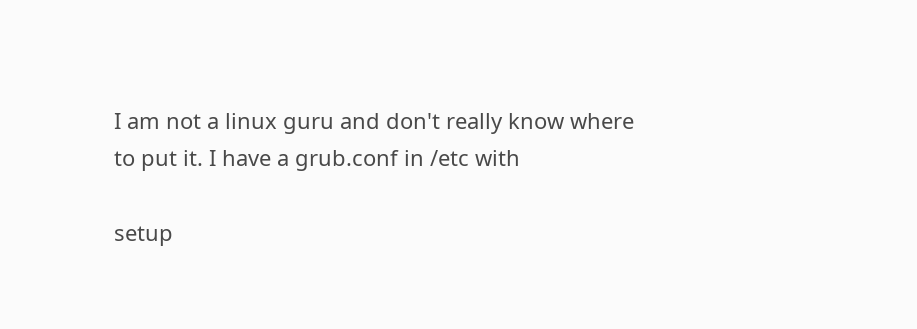I am not a linux guru and don't really know where to put it. I have a grub.conf in /etc with

setup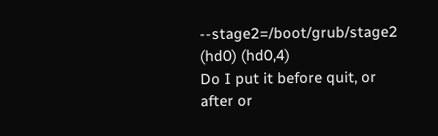--stage2=/boot/grub/stage2 (hd0) (hd0,4)
Do I put it before quit, or after or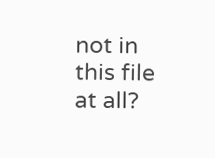not in this file at all?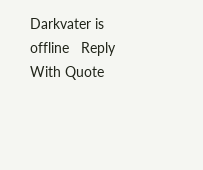Darkvater is offline   Reply With Quote